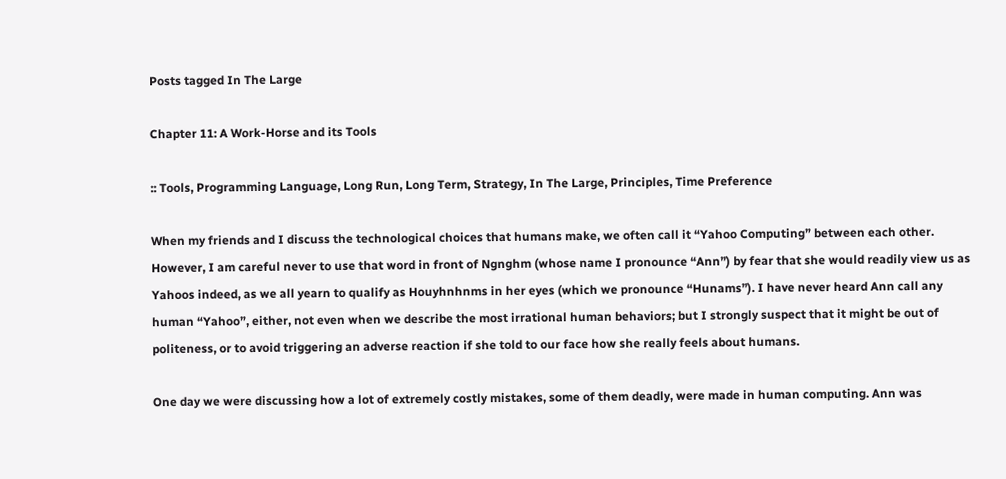Posts tagged In The Large

Chapter 11: A Work-Horse and its Tools

:: Tools, Programming Language, Long Run, Long Term, Strategy, In The Large, Principles, Time Preference

When my friends and I discuss the technological choices that humans make, we often call it “Yahoo Computing” between each other. However, I am careful never to use that word in front of Ngnghm (whose name I pronounce “Ann”) by fear that she would readily view us as Yahoos indeed, as we all yearn to qualify as Houyhnhnms in her eyes (which we pronounce “Hunams”). I have never heard Ann call any human “Yahoo”, either, not even when we describe the most irrational human behaviors; but I strongly suspect that it might be out of politeness, or to avoid triggering an adverse reaction if she told to our face how she really feels about humans.

One day we were discussing how a lot of extremely costly mistakes, some of them deadly, were made in human computing. Ann was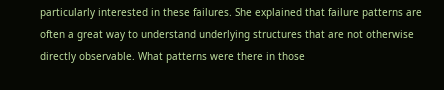particularly interested in these failures. She explained that failure patterns are often a great way to understand underlying structures that are not otherwise directly observable. What patterns were there in those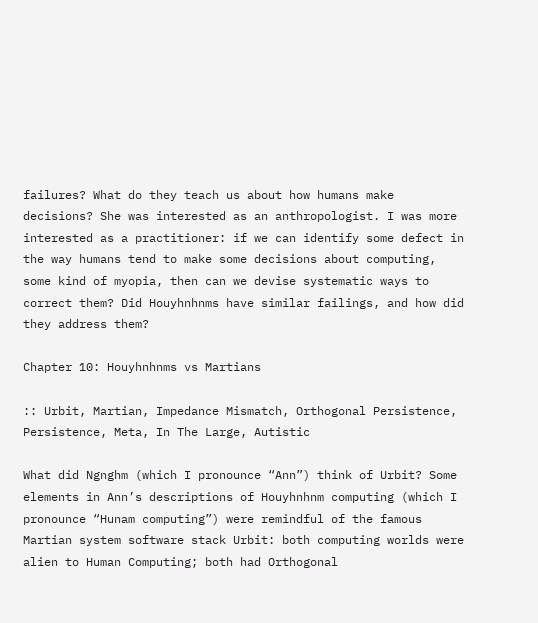failures? What do they teach us about how humans make decisions? She was interested as an anthropologist. I was more interested as a practitioner: if we can identify some defect in the way humans tend to make some decisions about computing, some kind of myopia, then can we devise systematic ways to correct them? Did Houyhnhnms have similar failings, and how did they address them?

Chapter 10: Houyhnhnms vs Martians

:: Urbit, Martian, Impedance Mismatch, Orthogonal Persistence, Persistence, Meta, In The Large, Autistic

What did Ngnghm (which I pronounce “Ann”) think of Urbit? Some elements in Ann’s descriptions of Houyhnhnm computing (which I pronounce “Hunam computing”) were remindful of the famous Martian system software stack Urbit: both computing worlds were alien to Human Computing; both had Orthogonal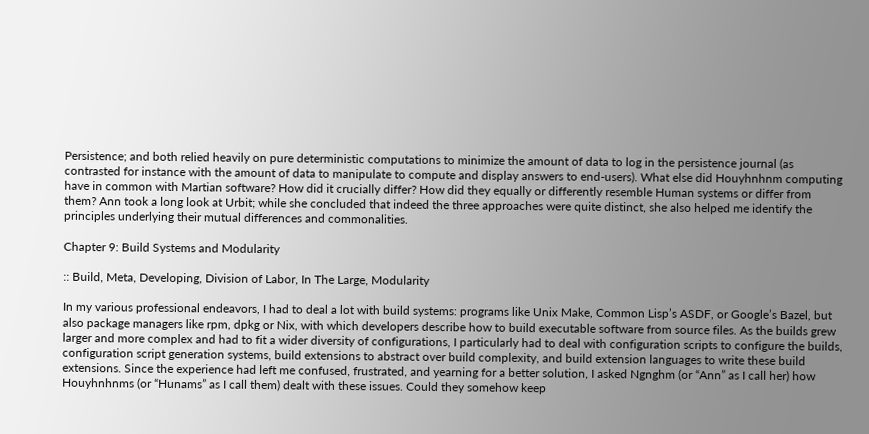Persistence; and both relied heavily on pure deterministic computations to minimize the amount of data to log in the persistence journal (as contrasted for instance with the amount of data to manipulate to compute and display answers to end-users). What else did Houyhnhnm computing have in common with Martian software? How did it crucially differ? How did they equally or differently resemble Human systems or differ from them? Ann took a long look at Urbit; while she concluded that indeed the three approaches were quite distinct, she also helped me identify the principles underlying their mutual differences and commonalities.

Chapter 9: Build Systems and Modularity

:: Build, Meta, Developing, Division of Labor, In The Large, Modularity

In my various professional endeavors, I had to deal a lot with build systems: programs like Unix Make, Common Lisp’s ASDF, or Google’s Bazel, but also package managers like rpm, dpkg or Nix, with which developers describe how to build executable software from source files. As the builds grew larger and more complex and had to fit a wider diversity of configurations, I particularly had to deal with configuration scripts to configure the builds, configuration script generation systems, build extensions to abstract over build complexity, and build extension languages to write these build extensions. Since the experience had left me confused, frustrated, and yearning for a better solution, I asked Ngnghm (or “Ann” as I call her) how Houyhnhnms (or “Hunams” as I call them) dealt with these issues. Could they somehow keep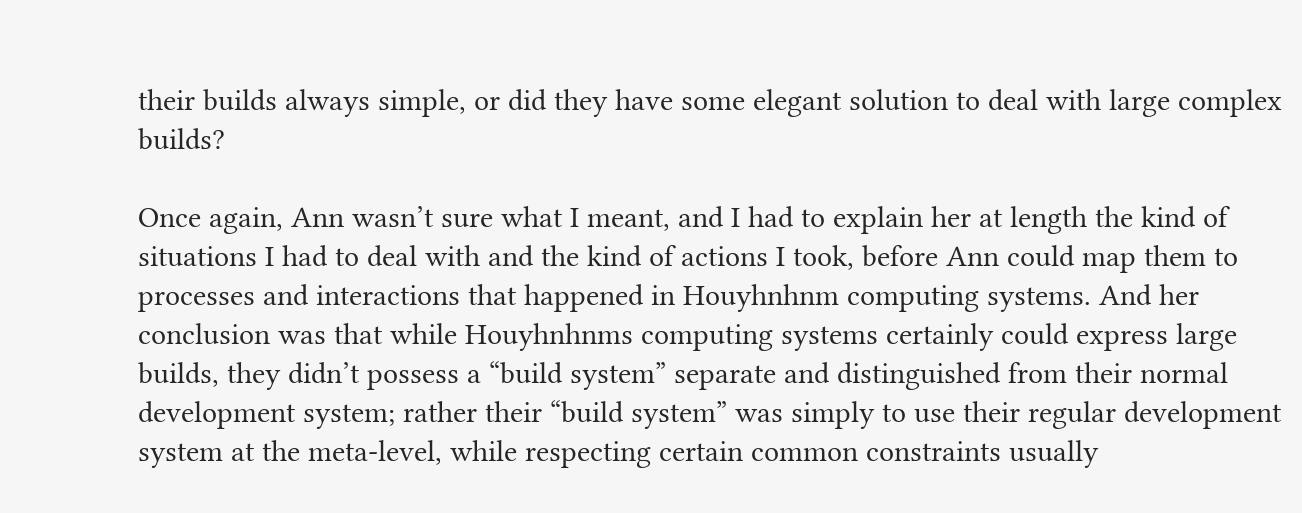their builds always simple, or did they have some elegant solution to deal with large complex builds?

Once again, Ann wasn’t sure what I meant, and I had to explain her at length the kind of situations I had to deal with and the kind of actions I took, before Ann could map them to processes and interactions that happened in Houyhnhnm computing systems. And her conclusion was that while Houyhnhnms computing systems certainly could express large builds, they didn’t possess a “build system” separate and distinguished from their normal development system; rather their “build system” was simply to use their regular development system at the meta-level, while respecting certain common constraints usually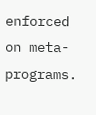enforced on meta-programs.